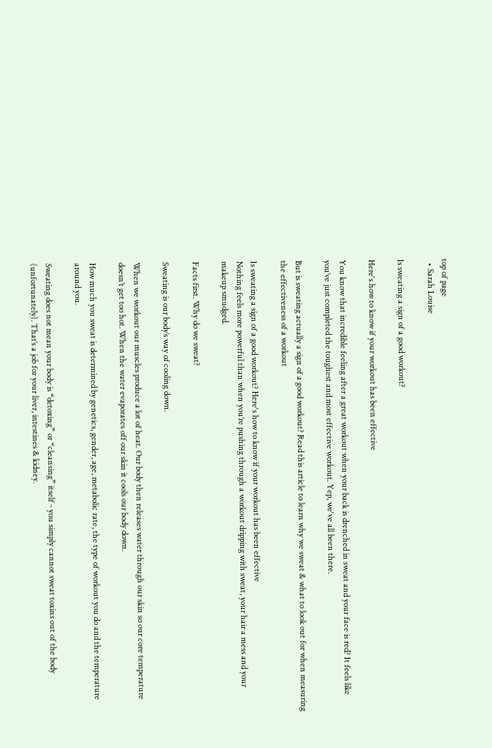top of page
  • Sarah Louise

Is sweating a sign of a good workout?

Here's how to know if your workout has been effective

You know that incredible feeling after a great workout when your back is drenched in sweat and your face is red? It feels like you’ve just completed the toughest and most effective workout. Yep, we've all been there.

But is sweating actually a sign of a good workout? Read this article to learn why we sweat & what to look out for when measuring the effectiveness of a workout

Is sweating a sign of a good workout? Here's how to know if your workout has been effective
Nothing feels more powerful than when you’re pushing through a workout dripping with sweat, your hair a mess and your makeup smudged.

Facts first. Why do we sweat?

Sweating is our body’s way of cooling down.

When we workout our muscles produce a lot of heat. Our body then releases water through our skin so our core temperature doesn’t get too hot. When the water evaporates off our skin it cools our body down.

How much you sweat is determined by genetics, gender, age, metabolic rate, the type of workout you do and the temperature around you.

Sweating does not mean your body is “detoxing” or “cleansing” itself - you simply cannot sweat toxins out of the body (unfortunately). That’s a job for your liver, intestines & kidney.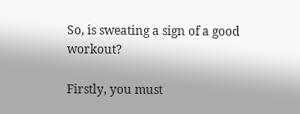So, is sweating a sign of a good workout?

Firstly, you must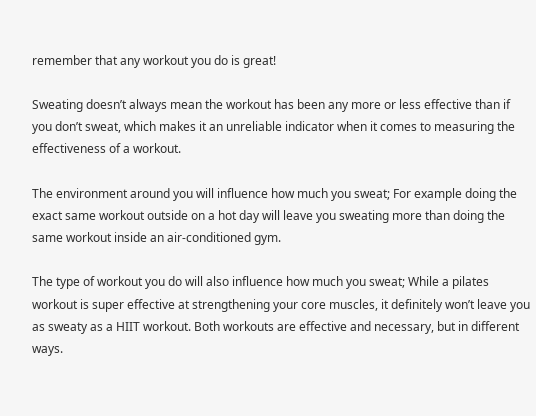remember that any workout you do is great!

Sweating doesn’t always mean the workout has been any more or less effective than if you don’t sweat, which makes it an unreliable indicator when it comes to measuring the effectiveness of a workout.

The environment around you will influence how much you sweat; For example doing the exact same workout outside on a hot day will leave you sweating more than doing the same workout inside an air-conditioned gym.

The type of workout you do will also influence how much you sweat; While a pilates workout is super effective at strengthening your core muscles, it definitely won’t leave you as sweaty as a HIIT workout. Both workouts are effective and necessary, but in different ways.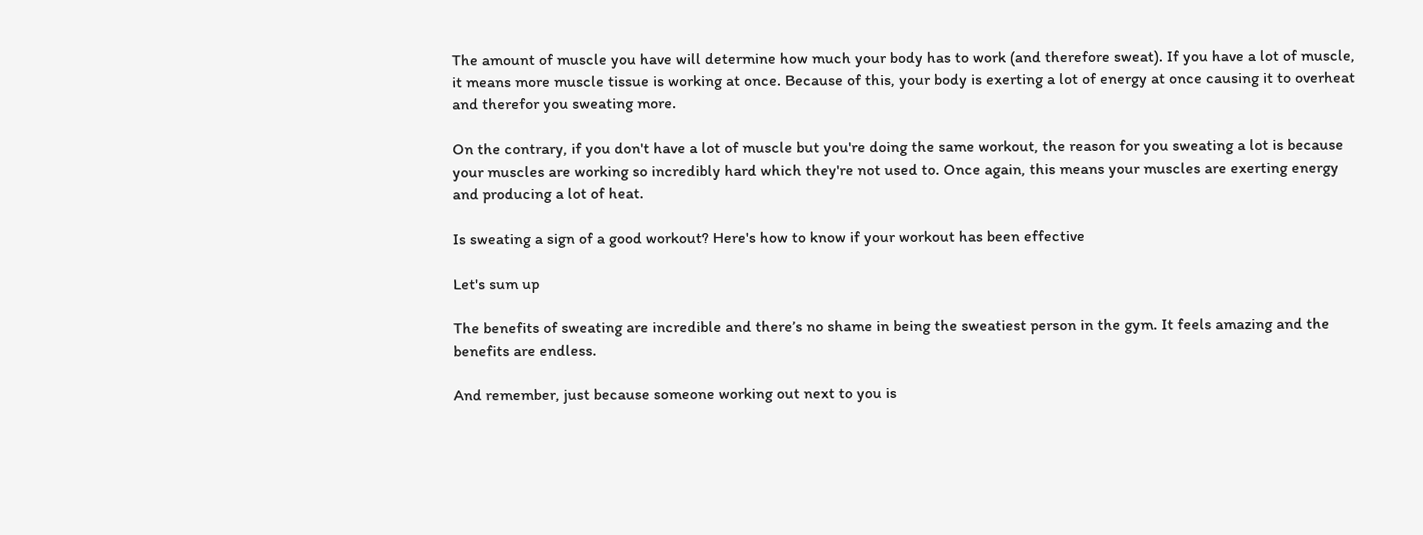The amount of muscle you have will determine how much your body has to work (and therefore sweat). If you have a lot of muscle, it means more muscle tissue is working at once. Because of this, your body is exerting a lot of energy at once causing it to overheat and therefor you sweating more.

On the contrary, if you don't have a lot of muscle but you're doing the same workout, the reason for you sweating a lot is because your muscles are working so incredibly hard which they're not used to. Once again, this means your muscles are exerting energy and producing a lot of heat.

Is sweating a sign of a good workout? Here's how to know if your workout has been effective

Let's sum up

The benefits of sweating are incredible and there’s no shame in being the sweatiest person in the gym. It feels amazing and the benefits are endless.

And remember, just because someone working out next to you is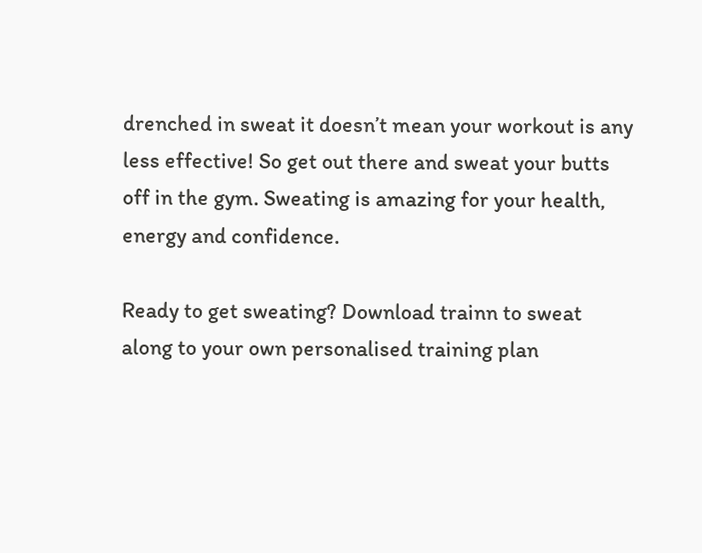drenched in sweat it doesn’t mean your workout is any less effective! So get out there and sweat your butts off in the gym. Sweating is amazing for your health, energy and confidence.

Ready to get sweating? Download trainn to sweat along to your own personalised training plan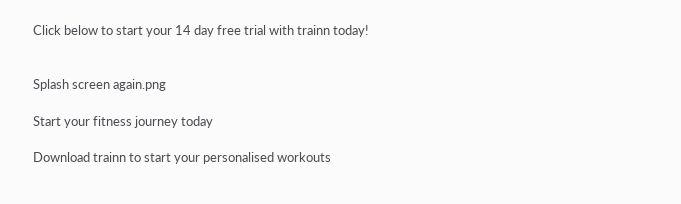Click below to start your 14 day free trial with trainn today!


Splash screen again.png

Start your fitness journey today

Download trainn to start your personalised workouts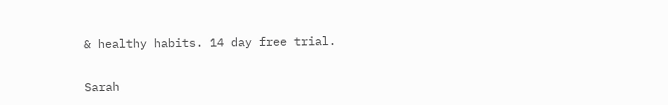& healthy habits. 14 day free trial.

Sarah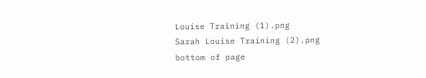Louise Training (1).png
Sarah Louise Training (2).png
bottom of page